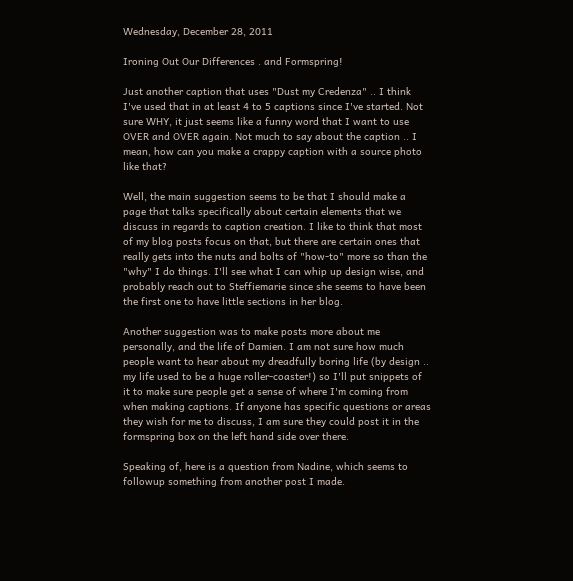Wednesday, December 28, 2011

Ironing Out Our Differences . and Formspring!

Just another caption that uses "Dust my Credenza" .. I think I've used that in at least 4 to 5 captions since I've started. Not sure WHY, it just seems like a funny word that I want to use OVER and OVER again. Not much to say about the caption .. I mean, how can you make a crappy caption with a source photo like that?

Well, the main suggestion seems to be that I should make a page that talks specifically about certain elements that we discuss in regards to caption creation. I like to think that most of my blog posts focus on that, but there are certain ones that really gets into the nuts and bolts of "how-to" more so than the "why" I do things. I'll see what I can whip up design wise, and probably reach out to Steffiemarie since she seems to have been the first one to have little sections in her blog.

Another suggestion was to make posts more about me personally, and the life of Damien. I am not sure how much people want to hear about my dreadfully boring life (by design .. my life used to be a huge roller-coaster!) so I'll put snippets of it to make sure people get a sense of where I'm coming from when making captions. If anyone has specific questions or areas they wish for me to discuss, I am sure they could post it in the formspring box on the left hand side over there.

Speaking of, here is a question from Nadine, which seems to followup something from another post I made.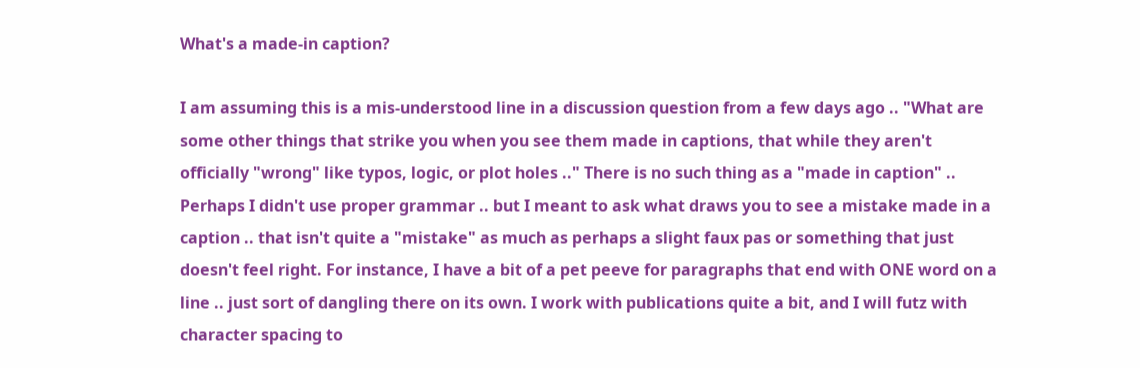What's a made-in caption?

I am assuming this is a mis-understood line in a discussion question from a few days ago .. "What are some other things that strike you when you see them made in captions, that while they aren't officially "wrong" like typos, logic, or plot holes .." There is no such thing as a "made in caption" .. Perhaps I didn't use proper grammar .. but I meant to ask what draws you to see a mistake made in a caption .. that isn't quite a "mistake" as much as perhaps a slight faux pas or something that just doesn't feel right. For instance, I have a bit of a pet peeve for paragraphs that end with ONE word on a line .. just sort of dangling there on its own. I work with publications quite a bit, and I will futz with character spacing to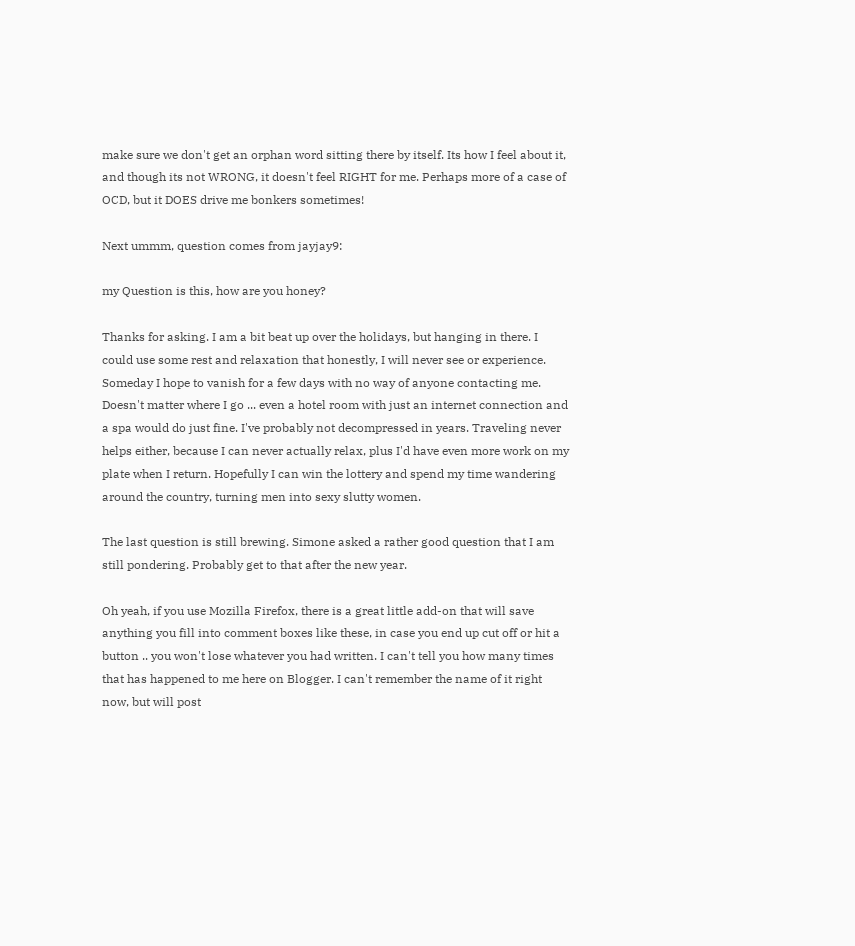make sure we don't get an orphan word sitting there by itself. Its how I feel about it, and though its not WRONG, it doesn't feel RIGHT for me. Perhaps more of a case of OCD, but it DOES drive me bonkers sometimes!

Next ummm, question comes from jayjay9:

my Question is this, how are you honey?

Thanks for asking. I am a bit beat up over the holidays, but hanging in there. I could use some rest and relaxation that honestly, I will never see or experience. Someday I hope to vanish for a few days with no way of anyone contacting me. Doesn't matter where I go ... even a hotel room with just an internet connection and a spa would do just fine. I've probably not decompressed in years. Traveling never helps either, because I can never actually relax, plus I'd have even more work on my plate when I return. Hopefully I can win the lottery and spend my time wandering around the country, turning men into sexy slutty women.

The last question is still brewing. Simone asked a rather good question that I am still pondering. Probably get to that after the new year.

Oh yeah, if you use Mozilla Firefox, there is a great little add-on that will save anything you fill into comment boxes like these, in case you end up cut off or hit a button .. you won't lose whatever you had written. I can't tell you how many times that has happened to me here on Blogger. I can't remember the name of it right now, but will post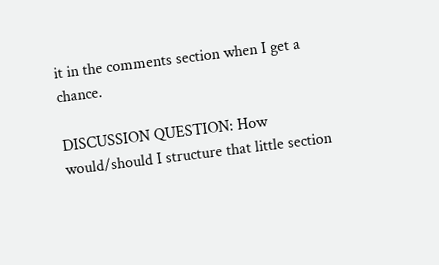it in the comments section when I get a chance.

DISCUSSION QUESTION: How would/should I structure that little section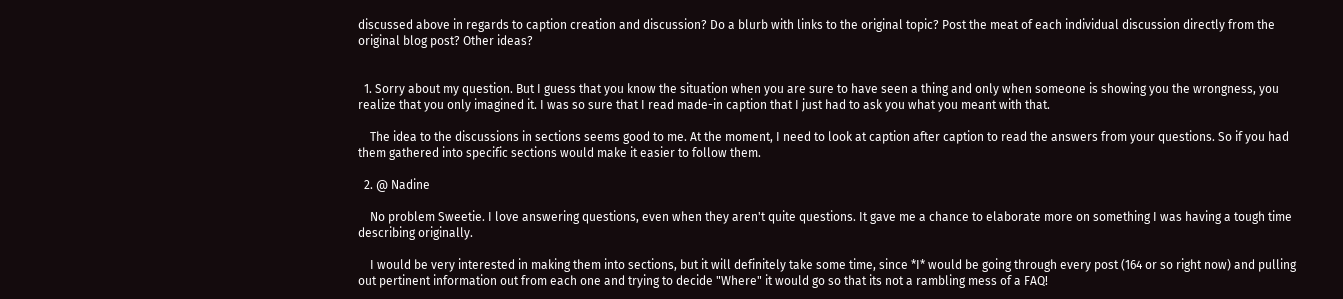discussed above in regards to caption creation and discussion? Do a blurb with links to the original topic? Post the meat of each individual discussion directly from the original blog post? Other ideas?


  1. Sorry about my question. But I guess that you know the situation when you are sure to have seen a thing and only when someone is showing you the wrongness, you realize that you only imagined it. I was so sure that I read made-in caption that I just had to ask you what you meant with that.

    The idea to the discussions in sections seems good to me. At the moment, I need to look at caption after caption to read the answers from your questions. So if you had them gathered into specific sections would make it easier to follow them.

  2. @ Nadine

    No problem Sweetie. I love answering questions, even when they aren't quite questions. It gave me a chance to elaborate more on something I was having a tough time describing originally.

    I would be very interested in making them into sections, but it will definitely take some time, since *I* would be going through every post (164 or so right now) and pulling out pertinent information out from each one and trying to decide "Where" it would go so that its not a rambling mess of a FAQ!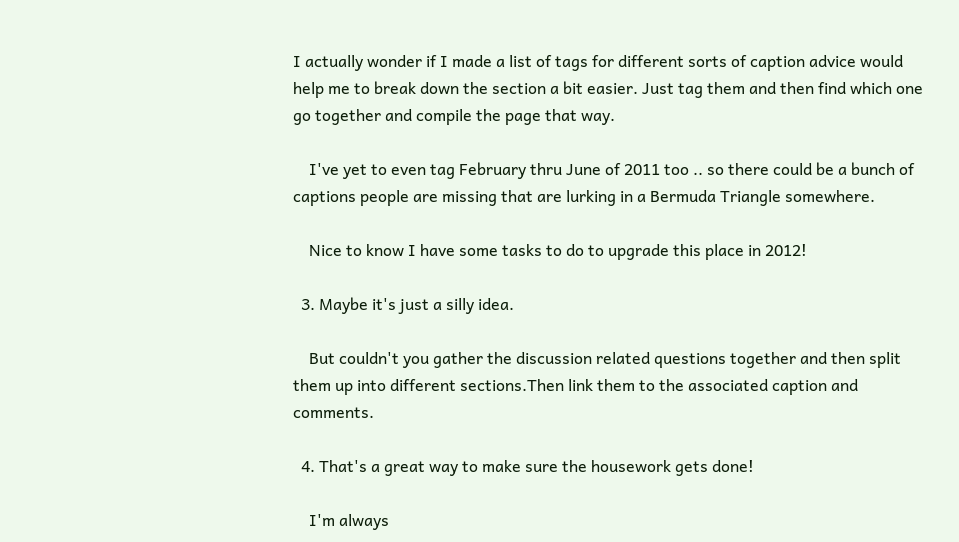I actually wonder if I made a list of tags for different sorts of caption advice would help me to break down the section a bit easier. Just tag them and then find which one go together and compile the page that way.

    I've yet to even tag February thru June of 2011 too .. so there could be a bunch of captions people are missing that are lurking in a Bermuda Triangle somewhere.

    Nice to know I have some tasks to do to upgrade this place in 2012!

  3. Maybe it's just a silly idea.

    But couldn't you gather the discussion related questions together and then split them up into different sections.Then link them to the associated caption and comments.

  4. That's a great way to make sure the housework gets done!

    I'm always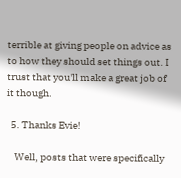terrible at giving people on advice as to how they should set things out. I trust that you'll make a great job of it though.

  5. Thanks Evie!

    Well, posts that were specifically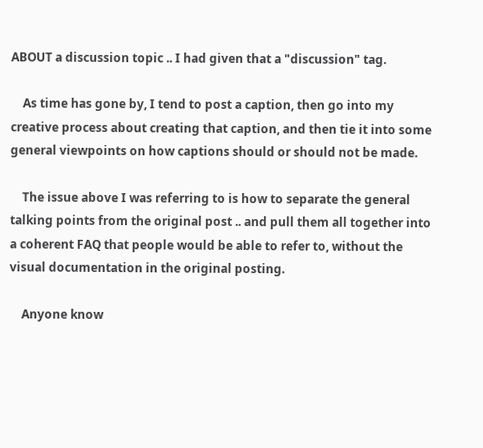ABOUT a discussion topic .. I had given that a "discussion" tag.

    As time has gone by, I tend to post a caption, then go into my creative process about creating that caption, and then tie it into some general viewpoints on how captions should or should not be made.

    The issue above I was referring to is how to separate the general talking points from the original post .. and pull them all together into a coherent FAQ that people would be able to refer to, without the visual documentation in the original posting.

    Anyone know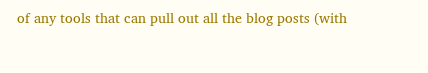of any tools that can pull out all the blog posts (with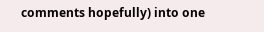comments hopefully) into one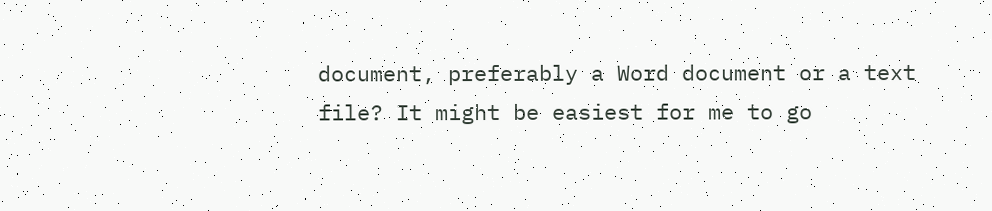document, preferably a Word document or a text file? It might be easiest for me to go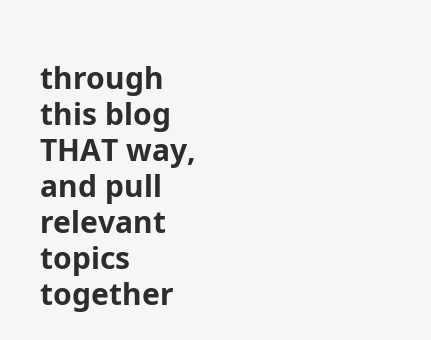through this blog THAT way, and pull relevant topics together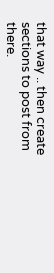that way .. then create sections to post from there.